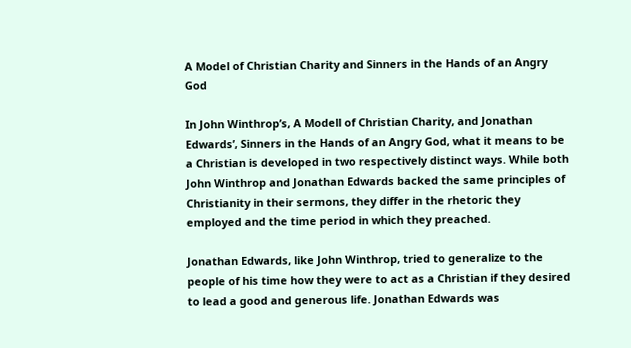A Model of Christian Charity and Sinners in the Hands of an Angry God

In John Winthrop’s, A Modell of Christian Charity, and Jonathan Edwards’, Sinners in the Hands of an Angry God, what it means to be a Christian is developed in two respectively distinct ways. While both John Winthrop and Jonathan Edwards backed the same principles of Christianity in their sermons, they differ in the rhetoric they employed and the time period in which they preached.

Jonathan Edwards, like John Winthrop, tried to generalize to the people of his time how they were to act as a Christian if they desired to lead a good and generous life. Jonathan Edwards was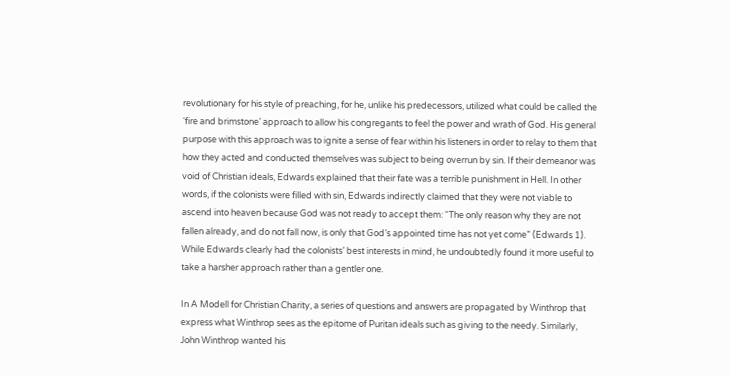revolutionary for his style of preaching, for he, unlike his predecessors, utilized what could be called the ‘fire and brimstone’ approach to allow his congregants to feel the power and wrath of God. His general purpose with this approach was to ignite a sense of fear within his listeners in order to relay to them that how they acted and conducted themselves was subject to being overrun by sin. If their demeanor was void of Christian ideals, Edwards explained that their fate was a terrible punishment in Hell. In other words, if the colonists were filled with sin, Edwards indirectly claimed that they were not viable to ascend into heaven because God was not ready to accept them: “The only reason why they are not fallen already, and do not fall now, is only that God’s appointed time has not yet come” (Edwards 1). While Edwards clearly had the colonists’ best interests in mind, he undoubtedly found it more useful to take a harsher approach rather than a gentler one.

In A Modell for Christian Charity, a series of questions and answers are propagated by Winthrop that express what Winthrop sees as the epitome of Puritan ideals such as giving to the needy. Similarly, John Winthrop wanted his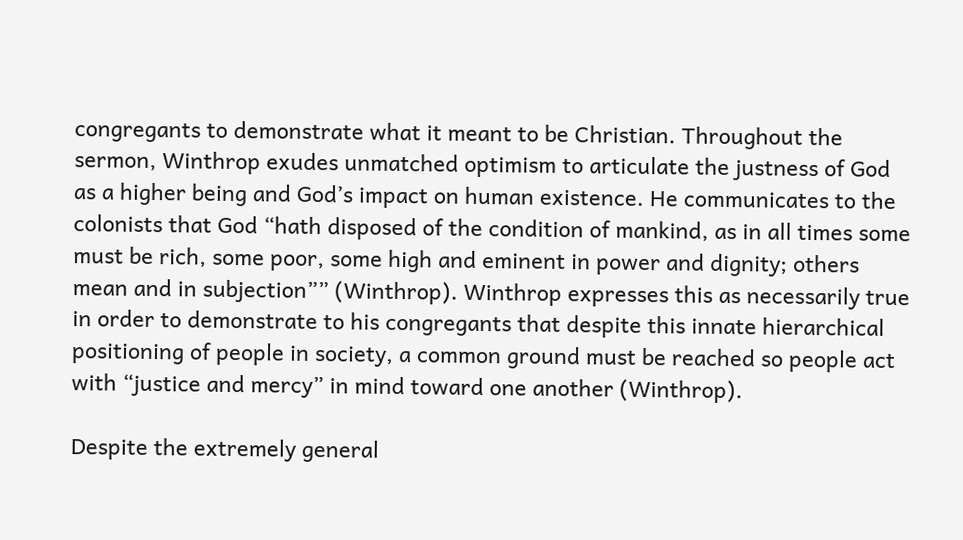congregants to demonstrate what it meant to be Christian. Throughout the sermon, Winthrop exudes unmatched optimism to articulate the justness of God as a higher being and God’s impact on human existence. He communicates to the colonists that God “hath disposed of the condition of mankind, as in all times some must be rich, some poor, some high and eminent in power and dignity; others mean and in subjection”” (Winthrop). Winthrop expresses this as necessarily true in order to demonstrate to his congregants that despite this innate hierarchical positioning of people in society, a common ground must be reached so people act with “justice and mercy” in mind toward one another (Winthrop).

Despite the extremely general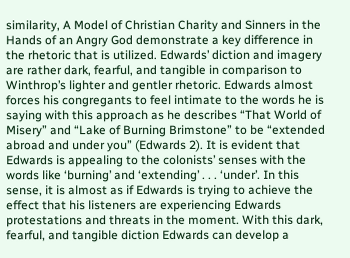similarity, A Model of Christian Charity and Sinners in the Hands of an Angry God demonstrate a key difference in the rhetoric that is utilized. Edwards’ diction and imagery are rather dark, fearful, and tangible in comparison to Winthrop’s lighter and gentler rhetoric. Edwards almost forces his congregants to feel intimate to the words he is saying with this approach as he describes “That World of Misery” and “Lake of Burning Brimstone” to be “extended abroad and under you” (Edwards 2). It is evident that Edwards is appealing to the colonists’ senses with the words like ‘burning’ and ‘extending’ . . . ‘under’. In this sense, it is almost as if Edwards is trying to achieve the effect that his listeners are experiencing Edwards protestations and threats in the moment. With this dark, fearful, and tangible diction Edwards can develop a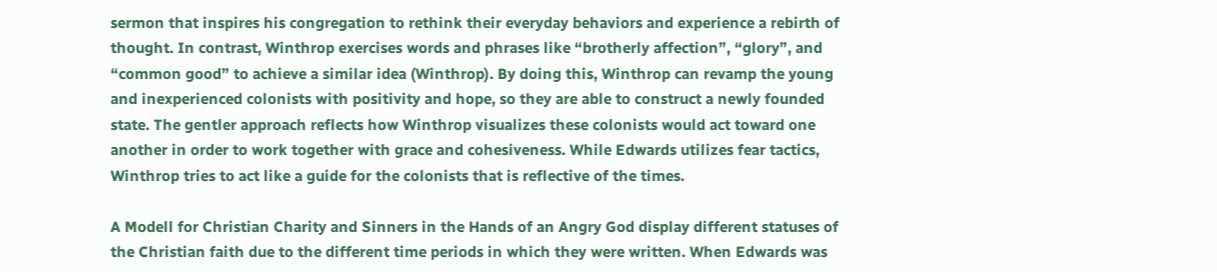sermon that inspires his congregation to rethink their everyday behaviors and experience a rebirth of thought. In contrast, Winthrop exercises words and phrases like “brotherly affection”, “glory”, and “common good” to achieve a similar idea (Winthrop). By doing this, Winthrop can revamp the young and inexperienced colonists with positivity and hope, so they are able to construct a newly founded state. The gentler approach reflects how Winthrop visualizes these colonists would act toward one another in order to work together with grace and cohesiveness. While Edwards utilizes fear tactics, Winthrop tries to act like a guide for the colonists that is reflective of the times.

A Modell for Christian Charity and Sinners in the Hands of an Angry God display different statuses of the Christian faith due to the different time periods in which they were written. When Edwards was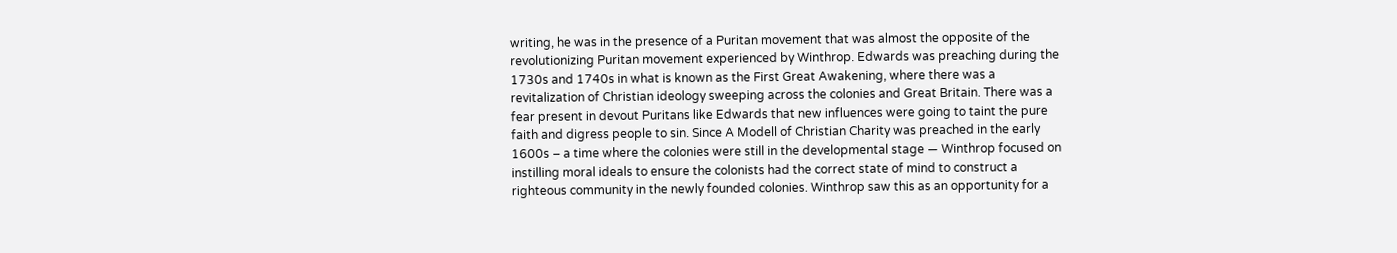writing, he was in the presence of a Puritan movement that was almost the opposite of the revolutionizing Puritan movement experienced by Winthrop. Edwards was preaching during the 1730s and 1740s in what is known as the First Great Awakening, where there was a revitalization of Christian ideology sweeping across the colonies and Great Britain. There was a fear present in devout Puritans like Edwards that new influences were going to taint the pure faith and digress people to sin. Since A Modell of Christian Charity was preached in the early 1600s – a time where the colonies were still in the developmental stage — Winthrop focused on instilling moral ideals to ensure the colonists had the correct state of mind to construct a righteous community in the newly founded colonies. Winthrop saw this as an opportunity for a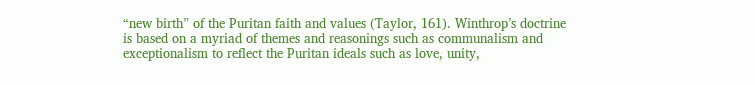“new birth” of the Puritan faith and values (Taylor, 161). Winthrop’s doctrine is based on a myriad of themes and reasonings such as communalism and exceptionalism to reflect the Puritan ideals such as love, unity,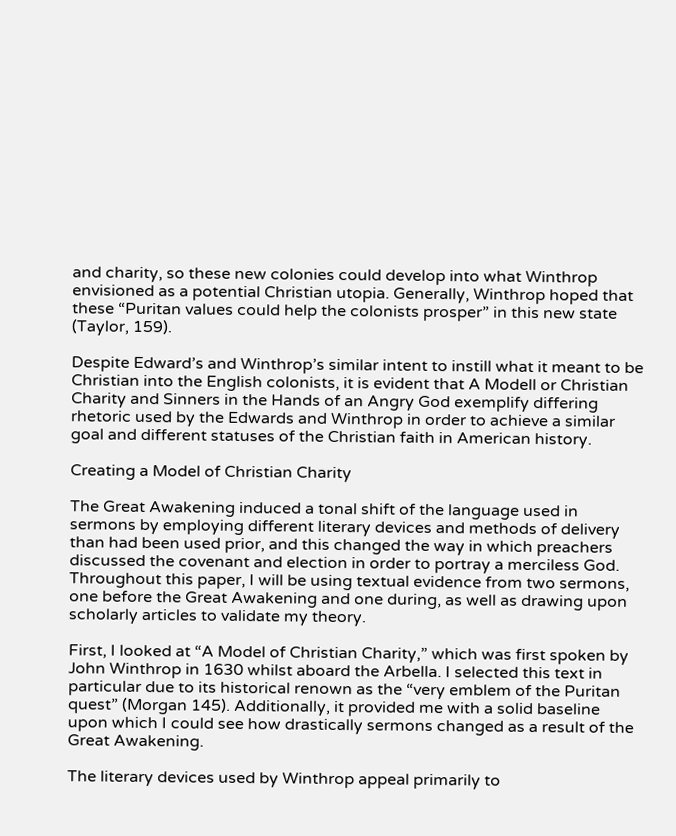and charity, so these new colonies could develop into what Winthrop envisioned as a potential Christian utopia. Generally, Winthrop hoped that these “Puritan values could help the colonists prosper” in this new state (Taylor, 159).

Despite Edward’s and Winthrop’s similar intent to instill what it meant to be Christian into the English colonists, it is evident that A Modell or Christian Charity and Sinners in the Hands of an Angry God exemplify differing rhetoric used by the Edwards and Winthrop in order to achieve a similar goal and different statuses of the Christian faith in American history.

Creating a Model of Christian Charity

The Great Awakening induced a tonal shift of the language used in sermons by employing different literary devices and methods of delivery than had been used prior, and this changed the way in which preachers discussed the covenant and election in order to portray a merciless God. Throughout this paper, I will be using textual evidence from two sermons, one before the Great Awakening and one during, as well as drawing upon scholarly articles to validate my theory.

First, I looked at “A Model of Christian Charity,” which was first spoken by John Winthrop in 1630 whilst aboard the Arbella. I selected this text in particular due to its historical renown as the “very emblem of the Puritan quest” (Morgan 145). Additionally, it provided me with a solid baseline upon which I could see how drastically sermons changed as a result of the Great Awakening.

The literary devices used by Winthrop appeal primarily to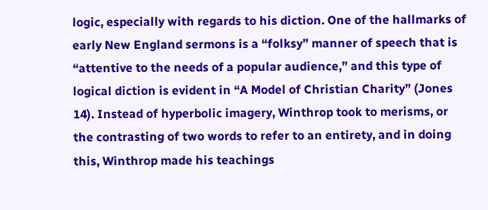logic, especially with regards to his diction. One of the hallmarks of early New England sermons is a “folksy” manner of speech that is “attentive to the needs of a popular audience,” and this type of logical diction is evident in “A Model of Christian Charity” (Jones 14). Instead of hyperbolic imagery, Winthrop took to merisms, or the contrasting of two words to refer to an entirety, and in doing this, Winthrop made his teachings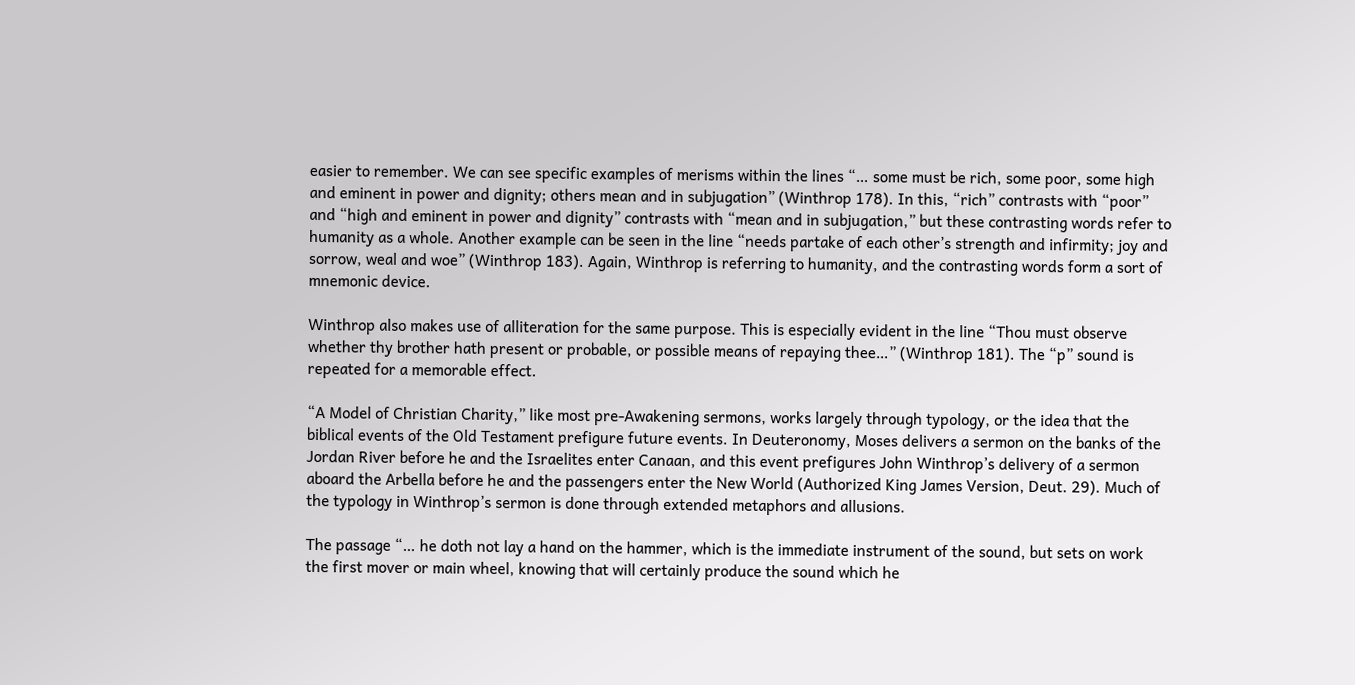easier to remember. We can see specific examples of merisms within the lines “… some must be rich, some poor, some high and eminent in power and dignity; others mean and in subjugation” (Winthrop 178). In this, “rich” contrasts with “poor” and “high and eminent in power and dignity” contrasts with “mean and in subjugation,” but these contrasting words refer to humanity as a whole. Another example can be seen in the line “needs partake of each other’s strength and infirmity; joy and sorrow, weal and woe” (Winthrop 183). Again, Winthrop is referring to humanity, and the contrasting words form a sort of mnemonic device.

Winthrop also makes use of alliteration for the same purpose. This is especially evident in the line “Thou must observe whether thy brother hath present or probable, or possible means of repaying thee…” (Winthrop 181). The “p” sound is repeated for a memorable effect.

“A Model of Christian Charity,” like most pre-Awakening sermons, works largely through typology, or the idea that the biblical events of the Old Testament prefigure future events. In Deuteronomy, Moses delivers a sermon on the banks of the Jordan River before he and the Israelites enter Canaan, and this event prefigures John Winthrop’s delivery of a sermon aboard the Arbella before he and the passengers enter the New World (Authorized King James Version, Deut. 29). Much of the typology in Winthrop’s sermon is done through extended metaphors and allusions.

The passage “… he doth not lay a hand on the hammer, which is the immediate instrument of the sound, but sets on work the first mover or main wheel, knowing that will certainly produce the sound which he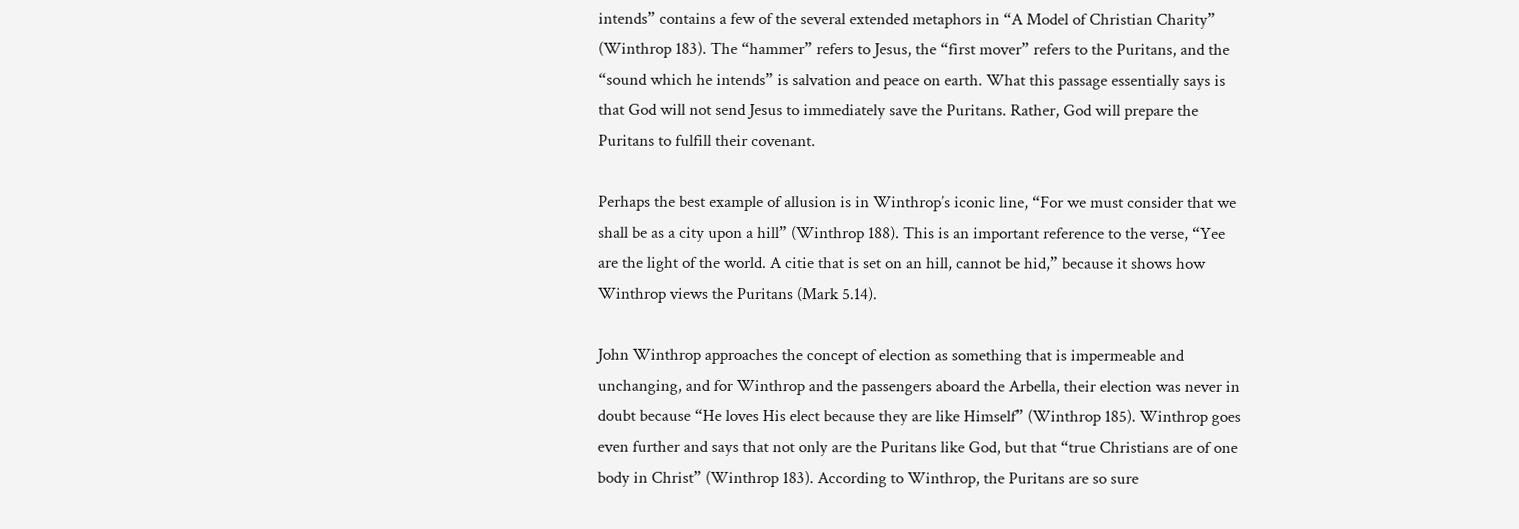intends” contains a few of the several extended metaphors in “A Model of Christian Charity” (Winthrop 183). The “hammer” refers to Jesus, the “first mover” refers to the Puritans, and the “sound which he intends” is salvation and peace on earth. What this passage essentially says is that God will not send Jesus to immediately save the Puritans. Rather, God will prepare the Puritans to fulfill their covenant.

Perhaps the best example of allusion is in Winthrop’s iconic line, “For we must consider that we shall be as a city upon a hill” (Winthrop 188). This is an important reference to the verse, “Yee are the light of the world. A citie that is set on an hill, cannot be hid,” because it shows how Winthrop views the Puritans (Mark 5.14).

John Winthrop approaches the concept of election as something that is impermeable and unchanging, and for Winthrop and the passengers aboard the Arbella, their election was never in doubt because “He loves His elect because they are like Himself” (Winthrop 185). Winthrop goes even further and says that not only are the Puritans like God, but that “true Christians are of one body in Christ” (Winthrop 183). According to Winthrop, the Puritans are so sure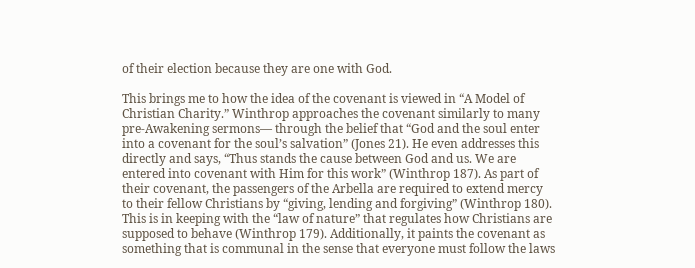of their election because they are one with God.

This brings me to how the idea of the covenant is viewed in “A Model of Christian Charity.” Winthrop approaches the covenant similarly to many pre-Awakening sermons— through the belief that “God and the soul enter into a covenant for the soul’s salvation” (Jones 21). He even addresses this directly and says, “Thus stands the cause between God and us. We are entered into covenant with Him for this work” (Winthrop 187). As part of their covenant, the passengers of the Arbella are required to extend mercy to their fellow Christians by “giving, lending and forgiving” (Winthrop 180). This is in keeping with the “law of nature” that regulates how Christians are supposed to behave (Winthrop 179). Additionally, it paints the covenant as something that is communal in the sense that everyone must follow the laws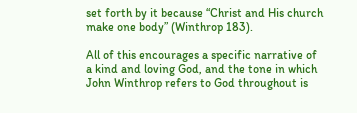set forth by it because “Christ and His church make one body” (Winthrop 183).

All of this encourages a specific narrative of a kind and loving God, and the tone in which John Winthrop refers to God throughout is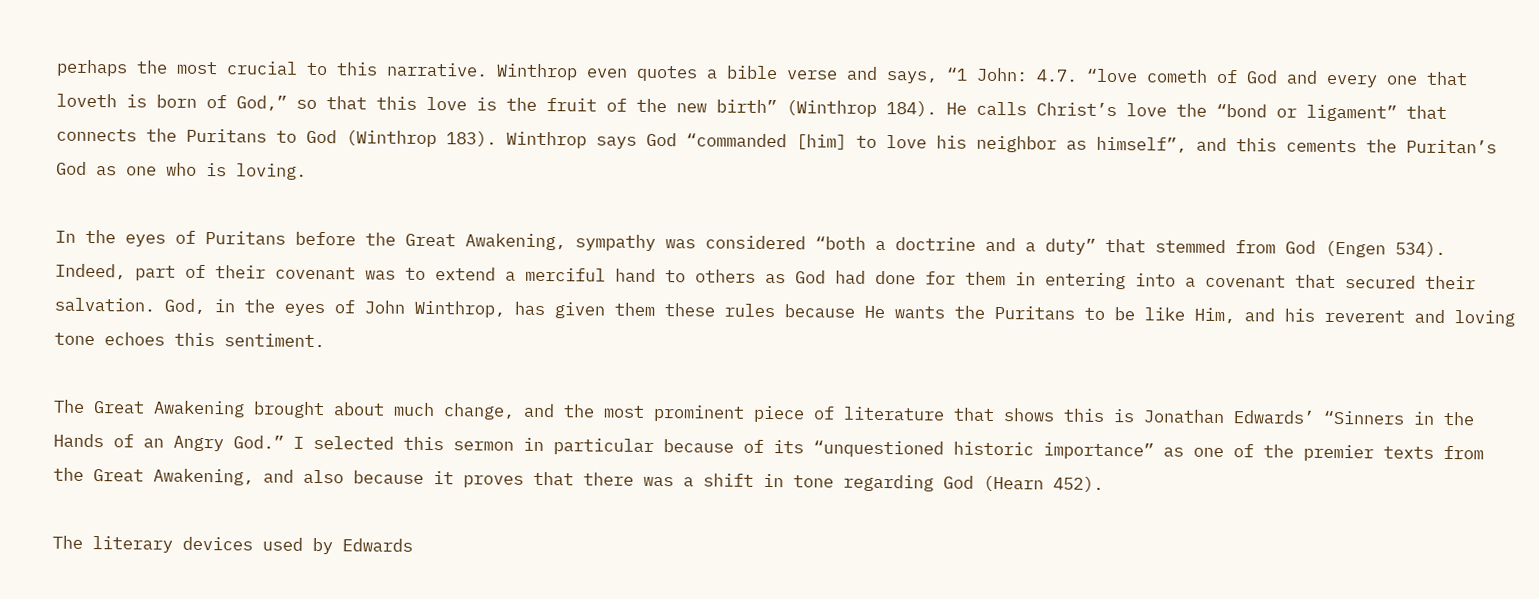perhaps the most crucial to this narrative. Winthrop even quotes a bible verse and says, “1 John: 4.7. “love cometh of God and every one that loveth is born of God,” so that this love is the fruit of the new birth” (Winthrop 184). He calls Christ’s love the “bond or ligament” that connects the Puritans to God (Winthrop 183). Winthrop says God “commanded [him] to love his neighbor as himself”, and this cements the Puritan’s God as one who is loving.

In the eyes of Puritans before the Great Awakening, sympathy was considered “both a doctrine and a duty” that stemmed from God (Engen 534). Indeed, part of their covenant was to extend a merciful hand to others as God had done for them in entering into a covenant that secured their salvation. God, in the eyes of John Winthrop, has given them these rules because He wants the Puritans to be like Him, and his reverent and loving tone echoes this sentiment.

The Great Awakening brought about much change, and the most prominent piece of literature that shows this is Jonathan Edwards’ “Sinners in the Hands of an Angry God.” I selected this sermon in particular because of its “unquestioned historic importance” as one of the premier texts from the Great Awakening, and also because it proves that there was a shift in tone regarding God (Hearn 452).

The literary devices used by Edwards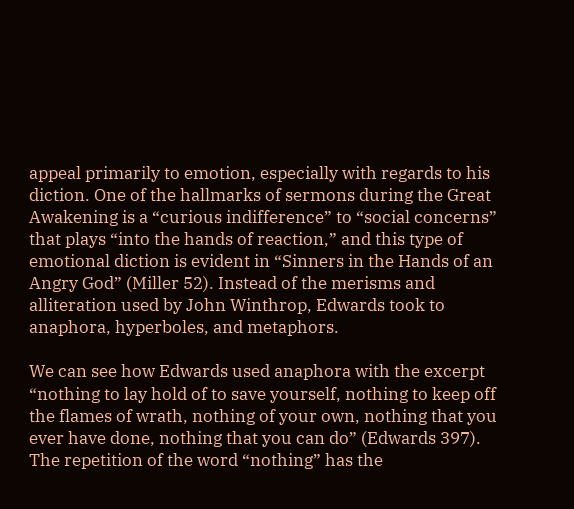appeal primarily to emotion, especially with regards to his diction. One of the hallmarks of sermons during the Great Awakening is a “curious indifference” to “social concerns” that plays “into the hands of reaction,” and this type of emotional diction is evident in “Sinners in the Hands of an Angry God” (Miller 52). Instead of the merisms and alliteration used by John Winthrop, Edwards took to anaphora, hyperboles, and metaphors.

We can see how Edwards used anaphora with the excerpt “nothing to lay hold of to save yourself, nothing to keep off the flames of wrath, nothing of your own, nothing that you ever have done, nothing that you can do” (Edwards 397). The repetition of the word “nothing” has the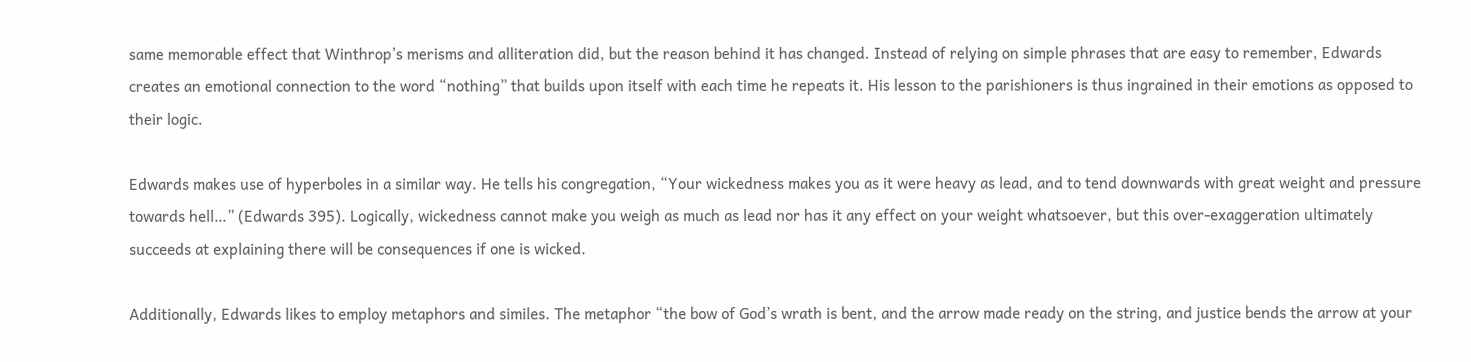same memorable effect that Winthrop’s merisms and alliteration did, but the reason behind it has changed. Instead of relying on simple phrases that are easy to remember, Edwards creates an emotional connection to the word “nothing” that builds upon itself with each time he repeats it. His lesson to the parishioners is thus ingrained in their emotions as opposed to their logic.

Edwards makes use of hyperboles in a similar way. He tells his congregation, “Your wickedness makes you as it were heavy as lead, and to tend downwards with great weight and pressure towards hell…” (Edwards 395). Logically, wickedness cannot make you weigh as much as lead nor has it any effect on your weight whatsoever, but this over-exaggeration ultimately succeeds at explaining there will be consequences if one is wicked.

Additionally, Edwards likes to employ metaphors and similes. The metaphor “the bow of God’s wrath is bent, and the arrow made ready on the string, and justice bends the arrow at your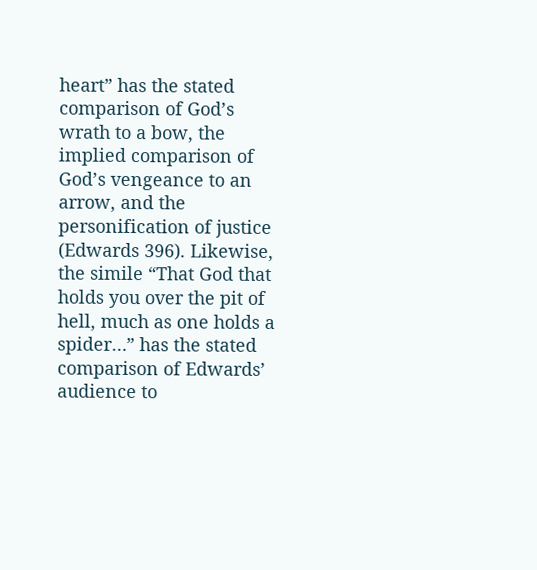heart” has the stated comparison of God’s wrath to a bow, the implied comparison of God’s vengeance to an arrow, and the personification of justice (Edwards 396). Likewise, the simile “That God that holds you over the pit of hell, much as one holds a spider…” has the stated comparison of Edwards’ audience to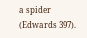a spider (Edwards 397).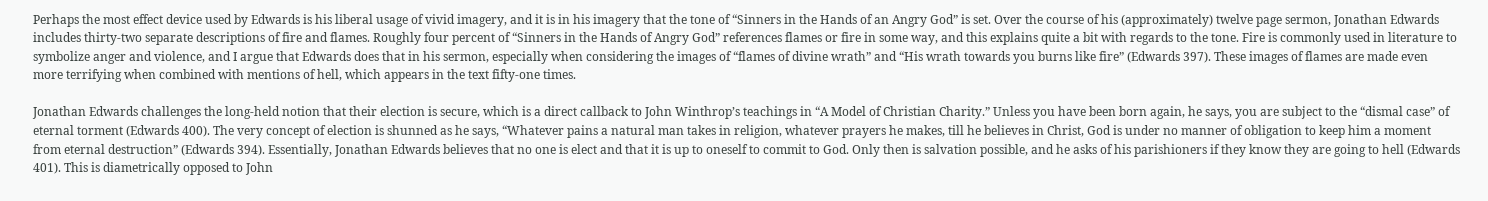Perhaps the most effect device used by Edwards is his liberal usage of vivid imagery, and it is in his imagery that the tone of “Sinners in the Hands of an Angry God” is set. Over the course of his (approximately) twelve page sermon, Jonathan Edwards includes thirty-two separate descriptions of fire and flames. Roughly four percent of “Sinners in the Hands of Angry God” references flames or fire in some way, and this explains quite a bit with regards to the tone. Fire is commonly used in literature to symbolize anger and violence, and I argue that Edwards does that in his sermon, especially when considering the images of “flames of divine wrath” and “His wrath towards you burns like fire” (Edwards 397). These images of flames are made even more terrifying when combined with mentions of hell, which appears in the text fifty-one times.

Jonathan Edwards challenges the long-held notion that their election is secure, which is a direct callback to John Winthrop’s teachings in “A Model of Christian Charity.” Unless you have been born again, he says, you are subject to the “dismal case” of eternal torment (Edwards 400). The very concept of election is shunned as he says, “Whatever pains a natural man takes in religion, whatever prayers he makes, till he believes in Christ, God is under no manner of obligation to keep him a moment from eternal destruction” (Edwards 394). Essentially, Jonathan Edwards believes that no one is elect and that it is up to oneself to commit to God. Only then is salvation possible, and he asks of his parishioners if they know they are going to hell (Edwards 401). This is diametrically opposed to John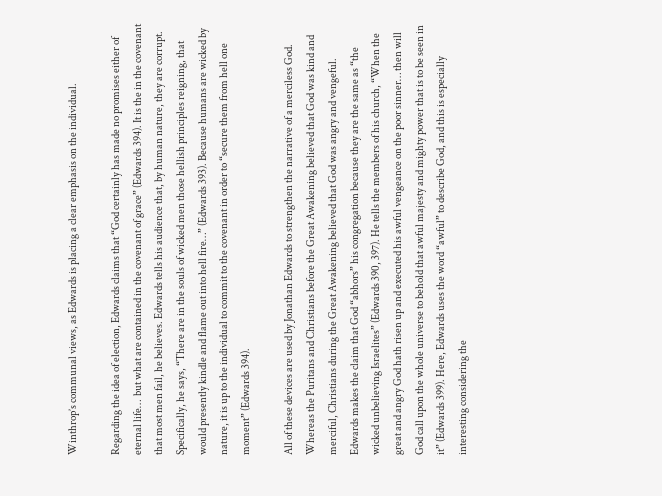Winthrop’s communal views, as Edwards is placing a clear emphasis on the individual.

Regarding the idea of election, Edwards claims that “God certainly has made no promises either of eternal life…  but what are contained in the covenant of grace” (Edwards 394). It is the in the covenant that most men fail, he believes. Edwards tells his audience that, by human nature, they are corrupt. Specifically, he says, “There are in the souls of wicked men those hellish principles reigning, that would presently kindle and flame out into hell fire…” (Edwards 393). Because humans are wicked by nature, it is up to the individual to commit to the covenant in order to “secure them from hell one moment” (Edwards 394).

All of these devices are used by Jonathan Edwards to strengthen the narrative of a merciless God. Whereas the Puritans and Christians before the Great Awakening believed that God was kind and merciful, Christians during the Great Awakening believed that God was angry and vengeful. Edwards makes the claim that God “abhors” his congregation because they are the same as “the wicked unbelieving Israelites” (Edwards 390, 397). He tells the members of his church, “When the great and angry God hath risen up and executed his awful vengeance on the poor sinner… then will God call upon the whole universe to behold that awful majesty and mighty power that is to be seen in it” (Edwards 399). Here, Edwards uses the word “awful” to describe God, and this is especially interesting considering the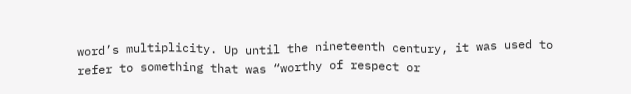word’s multiplicity. Up until the nineteenth century, it was used to refer to something that was “worthy of respect or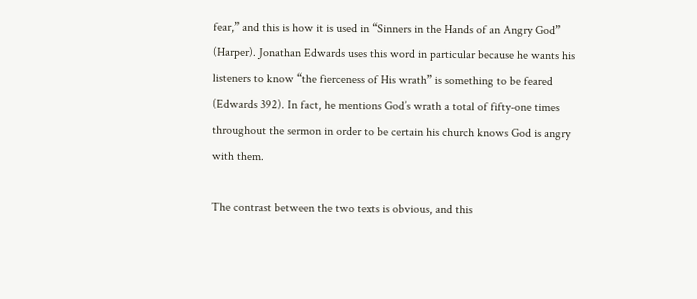fear,” and this is how it is used in “Sinners in the Hands of an Angry God” (Harper). Jonathan Edwards uses this word in particular because he wants his listeners to know “the fierceness of His wrath” is something to be feared (Edwards 392). In fact, he mentions God’s wrath a total of fifty-one times throughout the sermon in order to be certain his church knows God is angry with them.

The contrast between the two texts is obvious, and this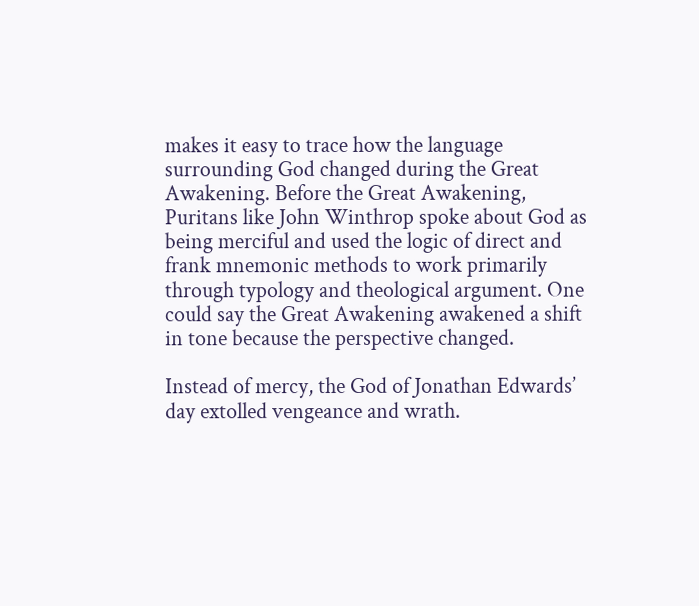makes it easy to trace how the language surrounding God changed during the Great Awakening. Before the Great Awakening, Puritans like John Winthrop spoke about God as being merciful and used the logic of direct and frank mnemonic methods to work primarily through typology and theological argument. One could say the Great Awakening awakened a shift in tone because the perspective changed.

Instead of mercy, the God of Jonathan Edwards’ day extolled vengeance and wrath.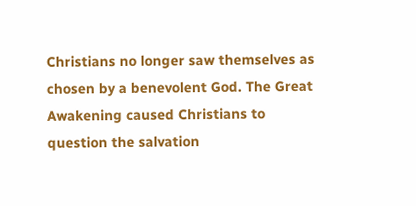Christians no longer saw themselves as chosen by a benevolent God. The Great Awakening caused Christians to question the salvation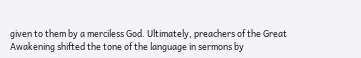given to them by a merciless God. Ultimately, preachers of the Great Awakening shifted the tone of the language in sermons by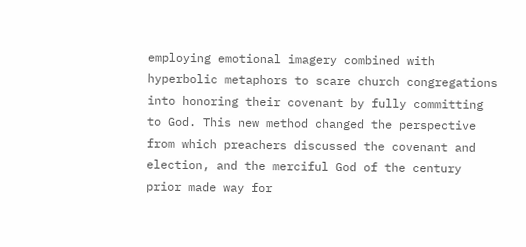employing emotional imagery combined with hyperbolic metaphors to scare church congregations into honoring their covenant by fully committing to God. This new method changed the perspective from which preachers discussed the covenant and election, and the merciful God of the century prior made way for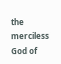the merciless God of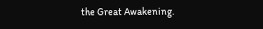the Great Awakening.